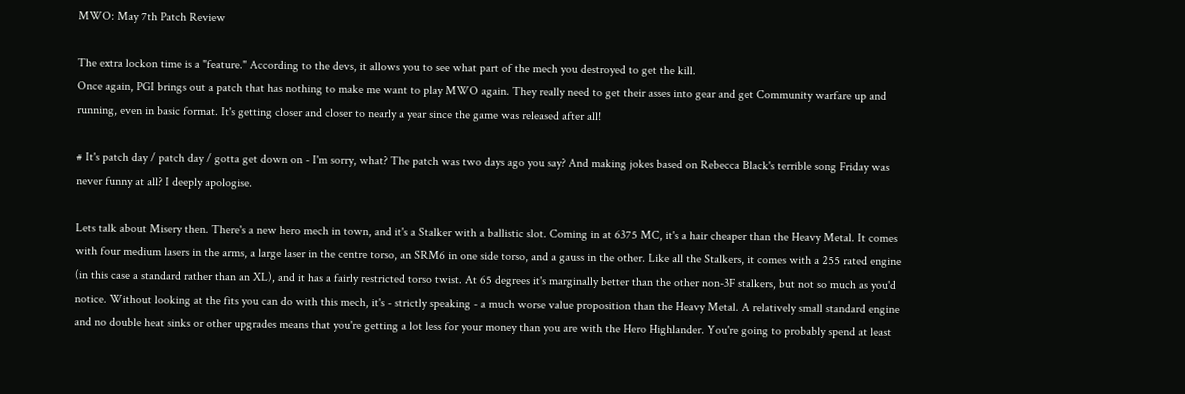MWO: May 7th Patch Review

The extra lockon time is a "feature." According to the devs, it allows you to see what part of the mech you destroyed to get the kill.
Once again, PGI brings out a patch that has nothing to make me want to play MWO again. They really need to get their asses into gear and get Community warfare up and running, even in basic format. It's getting closer and closer to nearly a year since the game was released after all!

# It's patch day / patch day / gotta get down on - I'm sorry, what? The patch was two days ago you say? And making jokes based on Rebecca Black's terrible song Friday was never funny at all? I deeply apologise.

Lets talk about Misery then. There's a new hero mech in town, and it's a Stalker with a ballistic slot. Coming in at 6375 MC, it's a hair cheaper than the Heavy Metal. It comes with four medium lasers in the arms, a large laser in the centre torso, an SRM6 in one side torso, and a gauss in the other. Like all the Stalkers, it comes with a 255 rated engine (in this case a standard rather than an XL), and it has a fairly restricted torso twist. At 65 degrees it's marginally better than the other non-3F stalkers, but not so much as you'd notice. Without looking at the fits you can do with this mech, it's - strictly speaking - a much worse value proposition than the Heavy Metal. A relatively small standard engine and no double heat sinks or other upgrades means that you're getting a lot less for your money than you are with the Hero Highlander. You're going to probably spend at least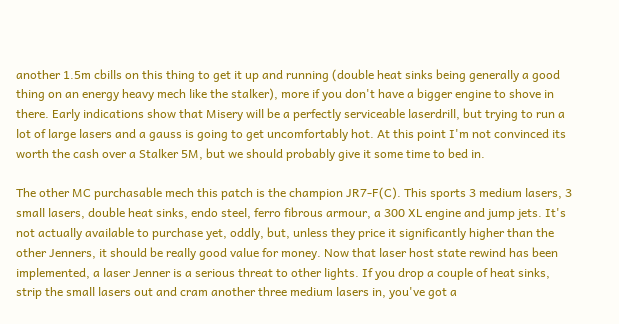another 1.5m cbills on this thing to get it up and running (double heat sinks being generally a good thing on an energy heavy mech like the stalker), more if you don't have a bigger engine to shove in there. Early indications show that Misery will be a perfectly serviceable laserdrill, but trying to run a lot of large lasers and a gauss is going to get uncomfortably hot. At this point I'm not convinced its worth the cash over a Stalker 5M, but we should probably give it some time to bed in.

The other MC purchasable mech this patch is the champion JR7-F(C). This sports 3 medium lasers, 3 small lasers, double heat sinks, endo steel, ferro fibrous armour, a 300 XL engine and jump jets. It's not actually available to purchase yet, oddly, but, unless they price it significantly higher than the other Jenners, it should be really good value for money. Now that laser host state rewind has been implemented, a laser Jenner is a serious threat to other lights. If you drop a couple of heat sinks, strip the small lasers out and cram another three medium lasers in, you've got a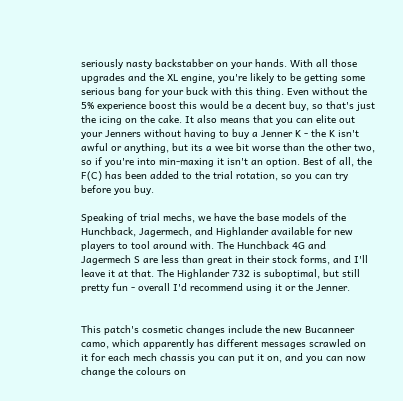seriously nasty backstabber on your hands. With all those upgrades and the XL engine, you're likely to be getting some serious bang for your buck with this thing. Even without the 5% experience boost this would be a decent buy, so that's just the icing on the cake. It also means that you can elite out your Jenners without having to buy a Jenner K - the K isn't awful or anything, but its a wee bit worse than the other two, so if you're into min-maxing it isn't an option. Best of all, the F(C) has been added to the trial rotation, so you can try before you buy.

Speaking of trial mechs, we have the base models of the Hunchback, Jagermech, and Highlander available for new players to tool around with. The Hunchback 4G and Jagermech S are less than great in their stock forms, and I'll leave it at that. The Highlander 732 is suboptimal, but still pretty fun - overall I'd recommend using it or the Jenner.


This patch's cosmetic changes include the new Bucanneer camo, which apparently has different messages scrawled on it for each mech chassis you can put it on, and you can now change the colours on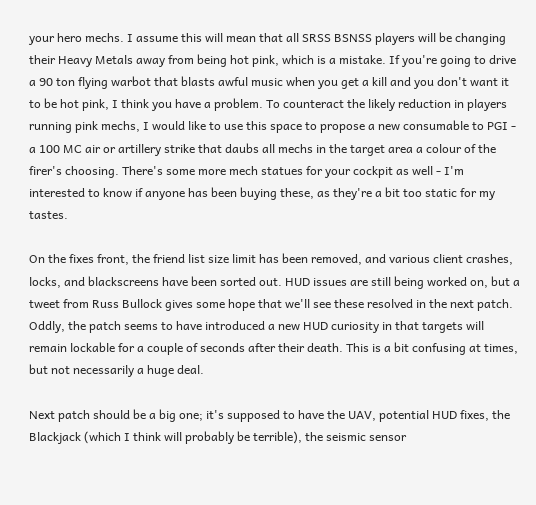your hero mechs. I assume this will mean that all SRSS BSNSS players will be changing their Heavy Metals away from being hot pink, which is a mistake. If you're going to drive a 90 ton flying warbot that blasts awful music when you get a kill and you don't want it to be hot pink, I think you have a problem. To counteract the likely reduction in players running pink mechs, I would like to use this space to propose a new consumable to PGI - a 100 MC air or artillery strike that daubs all mechs in the target area a colour of the firer's choosing. There's some more mech statues for your cockpit as well - I'm interested to know if anyone has been buying these, as they're a bit too static for my tastes.

On the fixes front, the friend list size limit has been removed, and various client crashes, locks, and blackscreens have been sorted out. HUD issues are still being worked on, but a tweet from Russ Bullock gives some hope that we'll see these resolved in the next patch. Oddly, the patch seems to have introduced a new HUD curiosity in that targets will remain lockable for a couple of seconds after their death. This is a bit confusing at times, but not necessarily a huge deal.

Next patch should be a big one; it's supposed to have the UAV, potential HUD fixes, the Blackjack (which I think will probably be terrible), the seismic sensor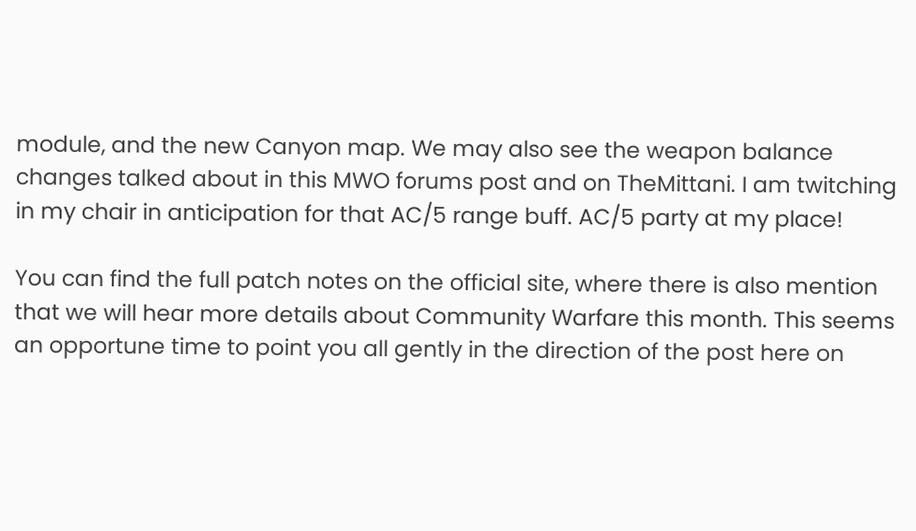module, and the new Canyon map. We may also see the weapon balance changes talked about in this MWO forums post and on TheMittani. I am twitching in my chair in anticipation for that AC/5 range buff. AC/5 party at my place!

You can find the full patch notes on the official site, where there is also mention that we will hear more details about Community Warfare this month. This seems an opportune time to point you all gently in the direction of the post here on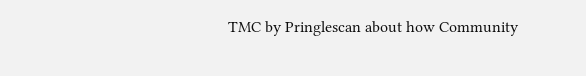TMC by Pringlescan about how Community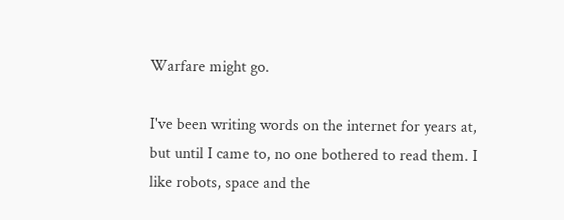Warfare might go.

I've been writing words on the internet for years at, but until I came to, no one bothered to read them. I like robots, space and the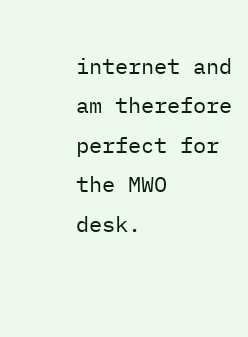internet and am therefore perfect for the MWO desk.